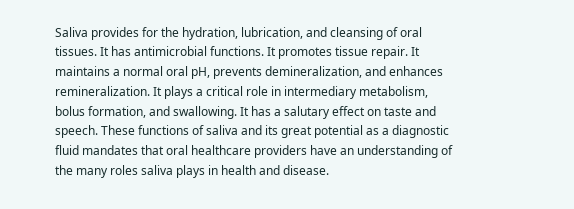Saliva provides for the hydration, lubrication, and cleansing of oral tissues. It has antimicrobial functions. It promotes tissue repair. It maintains a normal oral pH, prevents demineralization, and enhances remineralization. It plays a critical role in intermediary metabolism, bolus formation, and swallowing. It has a salutary effect on taste and speech. These functions of saliva and its great potential as a diagnostic fluid mandates that oral healthcare providers have an understanding of the many roles saliva plays in health and disease.